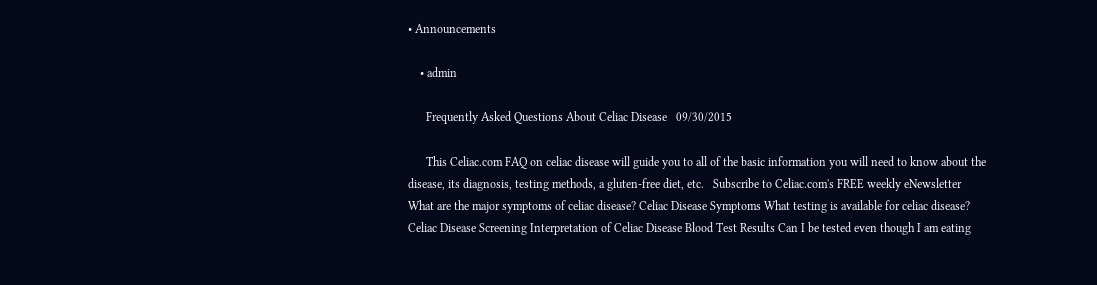• Announcements

    • admin

      Frequently Asked Questions About Celiac Disease   09/30/2015

      This Celiac.com FAQ on celiac disease will guide you to all of the basic information you will need to know about the disease, its diagnosis, testing methods, a gluten-free diet, etc.   Subscribe to Celiac.com's FREE weekly eNewsletter   What are the major symptoms of celiac disease? Celiac Disease Symptoms What testing is available for celiac disease?  Celiac Disease Screening Interpretation of Celiac Disease Blood Test Results Can I be tested even though I am eating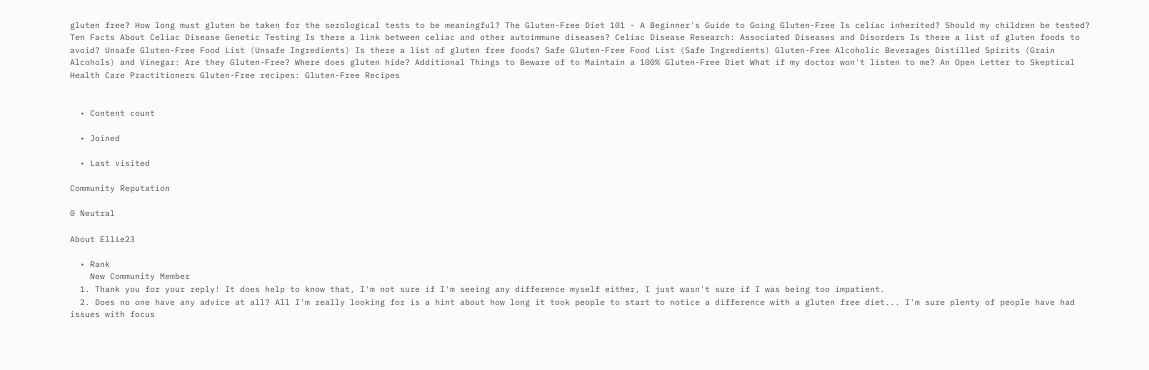gluten free? How long must gluten be taken for the serological tests to be meaningful? The Gluten-Free Diet 101 - A Beginner's Guide to Going Gluten-Free Is celiac inherited? Should my children be tested? Ten Facts About Celiac Disease Genetic Testing Is there a link between celiac and other autoimmune diseases? Celiac Disease Research: Associated Diseases and Disorders Is there a list of gluten foods to avoid? Unsafe Gluten-Free Food List (Unsafe Ingredients) Is there a list of gluten free foods? Safe Gluten-Free Food List (Safe Ingredients) Gluten-Free Alcoholic Beverages Distilled Spirits (Grain Alcohols) and Vinegar: Are they Gluten-Free? Where does gluten hide? Additional Things to Beware of to Maintain a 100% Gluten-Free Diet What if my doctor won't listen to me? An Open Letter to Skeptical Health Care Practitioners Gluten-Free recipes: Gluten-Free Recipes


  • Content count

  • Joined

  • Last visited

Community Reputation

0 Neutral

About Ellie23

  • Rank
    New Community Member
  1. Thank you for your reply! It does help to know that, I'm not sure if I'm seeing any difference myself either, I just wasn't sure if I was being too impatient.
  2. Does no one have any advice at all? All I'm really looking for is a hint about how long it took people to start to notice a difference with a gluten free diet... I'm sure plenty of people have had issues with focus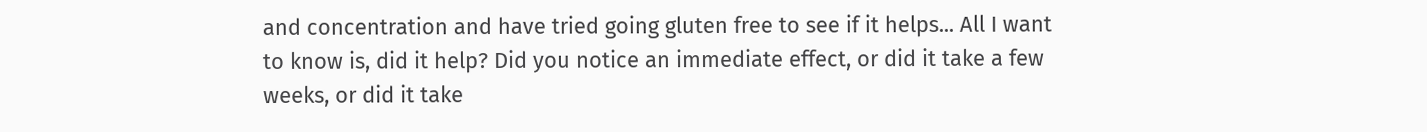and concentration and have tried going gluten free to see if it helps... All I want to know is, did it help? Did you notice an immediate effect, or did it take a few weeks, or did it take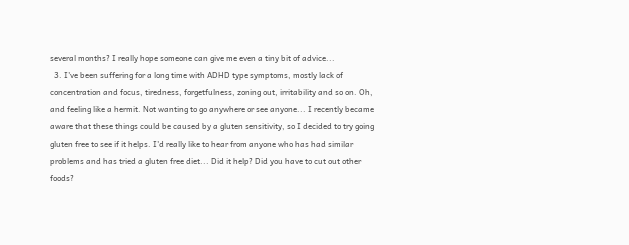several months? I really hope someone can give me even a tiny bit of advice...
  3. I've been suffering for a long time with ADHD type symptoms, mostly lack of concentration and focus, tiredness, forgetfulness, zoning out, irritability and so on. Oh, and feeling like a hermit. Not wanting to go anywhere or see anyone... I recently became aware that these things could be caused by a gluten sensitivity, so I decided to try going gluten free to see if it helps. I'd really like to hear from anyone who has had similar problems and has tried a gluten free diet... Did it help? Did you have to cut out other foods?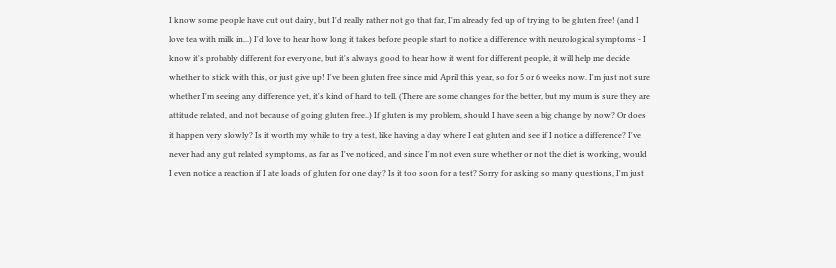I know some people have cut out dairy, but I'd really rather not go that far, I'm already fed up of trying to be gluten free! (and I love tea with milk in...) I'd love to hear how long it takes before people start to notice a difference with neurological symptoms - I know it's probably different for everyone, but it's always good to hear how it went for different people, it will help me decide whether to stick with this, or just give up! I've been gluten free since mid April this year, so for 5 or 6 weeks now. I'm just not sure whether I'm seeing any difference yet, it's kind of hard to tell. (There are some changes for the better, but my mum is sure they are attitude related, and not because of going gluten free..) If gluten is my problem, should I have seen a big change by now? Or does it happen very slowly? Is it worth my while to try a test, like having a day where I eat gluten and see if I notice a difference? I've never had any gut related symptoms, as far as I've noticed, and since I'm not even sure whether or not the diet is working, would I even notice a reaction if I ate loads of gluten for one day? Is it too soon for a test? Sorry for asking so many questions, I'm just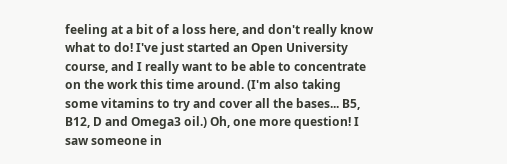feeling at a bit of a loss here, and don't really know what to do! I've just started an Open University course, and I really want to be able to concentrate on the work this time around. (I'm also taking some vitamins to try and cover all the bases... B5, B12, D and Omega3 oil.) Oh, one more question! I saw someone in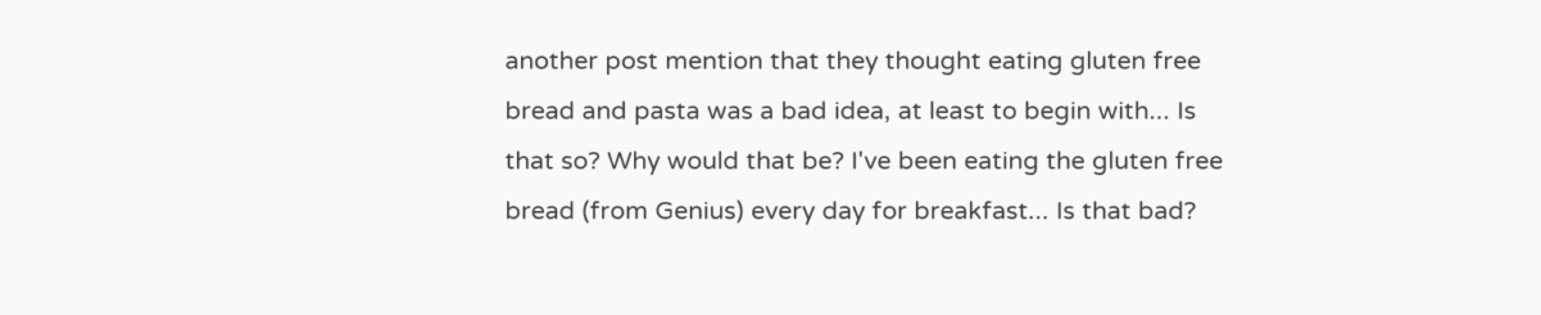another post mention that they thought eating gluten free bread and pasta was a bad idea, at least to begin with... Is that so? Why would that be? I've been eating the gluten free bread (from Genius) every day for breakfast... Is that bad?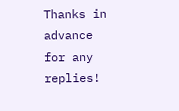Thanks in advance for any replies!